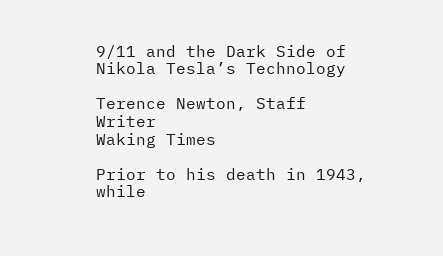9/11 and the Dark Side of Nikola Tesla’s Technology

Terence Newton, Staff Writer
Waking Times

Prior to his death in 1943, while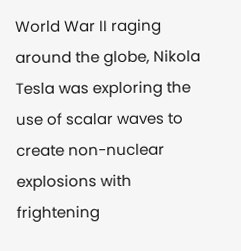World War II raging around the globe, Nikola Tesla was exploring the use of scalar waves to create non-nuclear explosions with frightening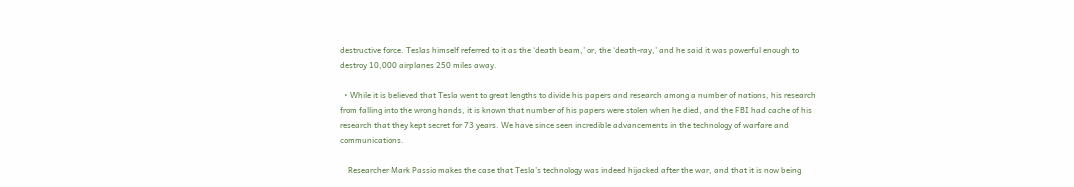destructive force. Teslas himself referred to it as the ‘death beam,’ or, the ‘death-ray,’ and he said it was powerful enough to destroy 10,000 airplanes 250 miles away.

  • While it is believed that Tesla went to great lengths to divide his papers and research among a number of nations, his research from falling into the wrong hands, it is known that number of his papers were stolen when he died, and the FBI had cache of his research that they kept secret for 73 years. We have since seen incredible advancements in the technology of warfare and communications.

    Researcher Mark Passio makes the case that Tesla’s technology was indeed hijacked after the war, and that it is now being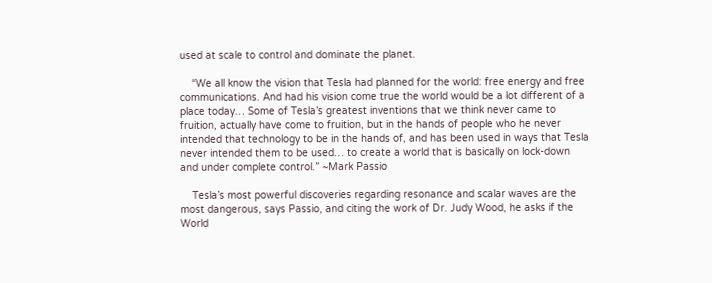used at scale to control and dominate the planet.

    “We all know the vision that Tesla had planned for the world: free energy and free communications. And had his vision come true the world would be a lot different of a place today… Some of Tesla’s greatest inventions that we think never came to fruition, actually have come to fruition, but in the hands of people who he never intended that technology to be in the hands of, and has been used in ways that Tesla never intended them to be used… to create a world that is basically on lock-down and under complete control.” ~Mark Passio

    Tesla’s most powerful discoveries regarding resonance and scalar waves are the most dangerous, says Passio, and citing the work of Dr. Judy Wood, he asks if the World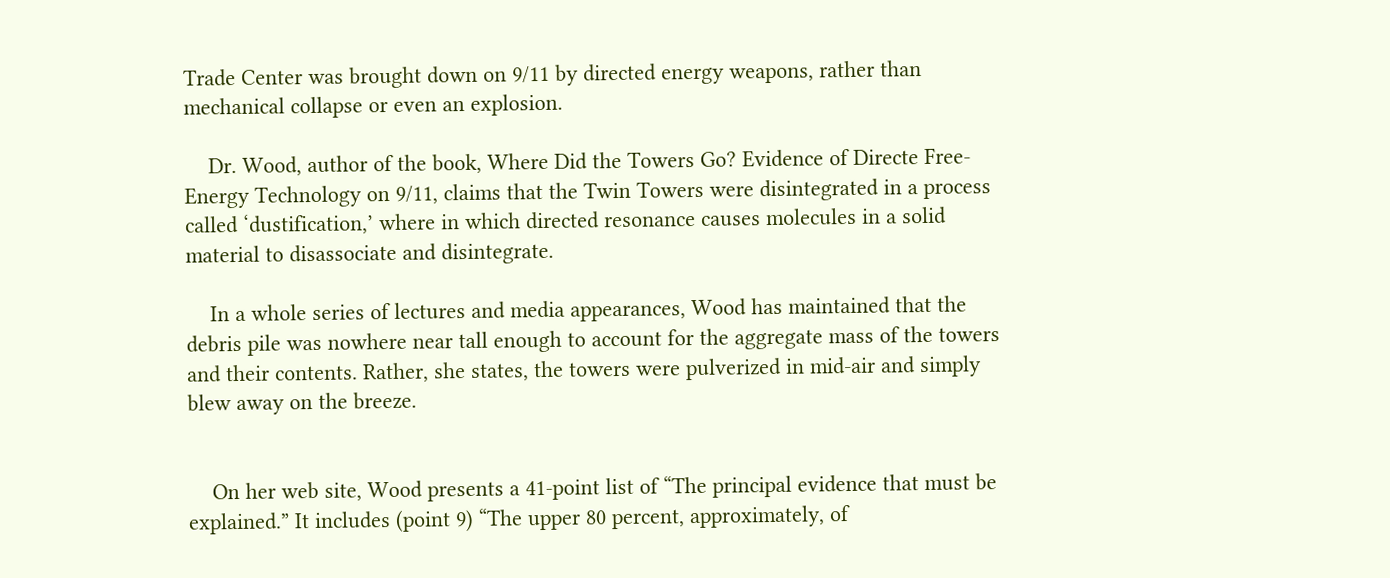Trade Center was brought down on 9/11 by directed energy weapons, rather than mechanical collapse or even an explosion.

    Dr. Wood, author of the book, Where Did the Towers Go? Evidence of Directe Free-Energy Technology on 9/11, claims that the Twin Towers were disintegrated in a process called ‘dustification,’ where in which directed resonance causes molecules in a solid material to disassociate and disintegrate.

    In a whole series of lectures and media appearances, Wood has maintained that the debris pile was nowhere near tall enough to account for the aggregate mass of the towers and their contents. Rather, she states, the towers were pulverized in mid-air and simply blew away on the breeze.


    On her web site, Wood presents a 41-point list of “The principal evidence that must be explained.” It includes (point 9) “The upper 80 percent, approximately, of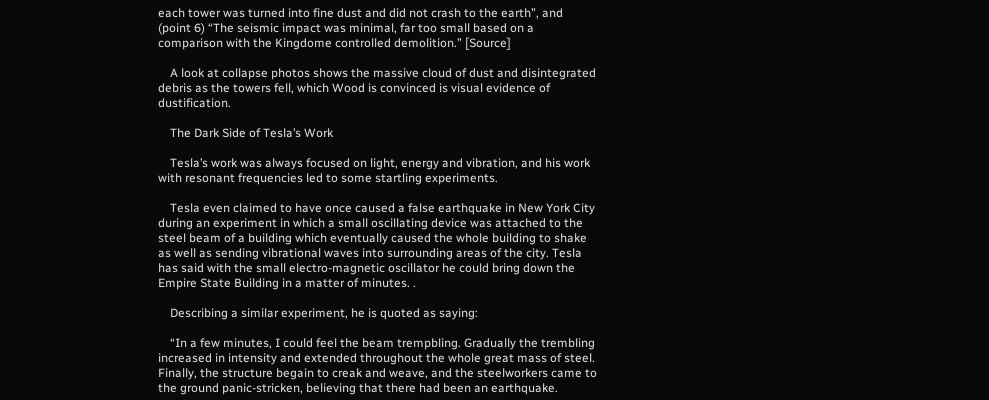each tower was turned into fine dust and did not crash to the earth”, and (point 6) “The seismic impact was minimal, far too small based on a comparison with the Kingdome controlled demolition.” [Source]

    A look at collapse photos shows the massive cloud of dust and disintegrated debris as the towers fell, which Wood is convinced is visual evidence of dustification.

    The Dark Side of Tesla’s Work

    Tesla’s work was always focused on light, energy and vibration, and his work with resonant frequencies led to some startling experiments.

    Tesla even claimed to have once caused a false earthquake in New York City during an experiment in which a small oscillating device was attached to the steel beam of a building which eventually caused the whole building to shake as well as sending vibrational waves into surrounding areas of the city. Tesla has said with the small electro-magnetic oscillator he could bring down the Empire State Building in a matter of minutes. .

    Describing a similar experiment, he is quoted as saying:

    “In a few minutes, I could feel the beam trempbling. Gradually the trembling increased in intensity and extended throughout the whole great mass of steel. Finally, the structure begain to creak and weave, and the steelworkers came to the ground panic-stricken, believing that there had been an earthquake.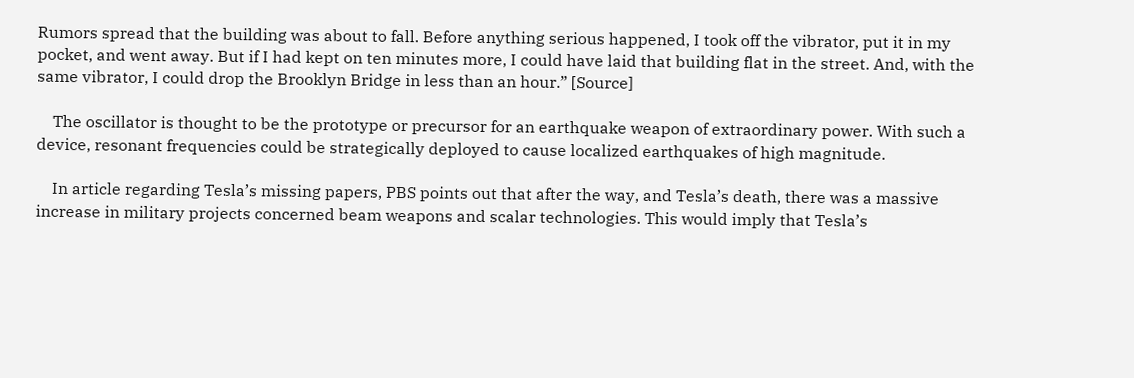Rumors spread that the building was about to fall. Before anything serious happened, I took off the vibrator, put it in my pocket, and went away. But if I had kept on ten minutes more, I could have laid that building flat in the street. And, with the same vibrator, I could drop the Brooklyn Bridge in less than an hour.” [Source]

    The oscillator is thought to be the prototype or precursor for an earthquake weapon of extraordinary power. With such a device, resonant frequencies could be strategically deployed to cause localized earthquakes of high magnitude.

    In article regarding Tesla’s missing papers, PBS points out that after the way, and Tesla’s death, there was a massive increase in military projects concerned beam weapons and scalar technologies. This would imply that Tesla’s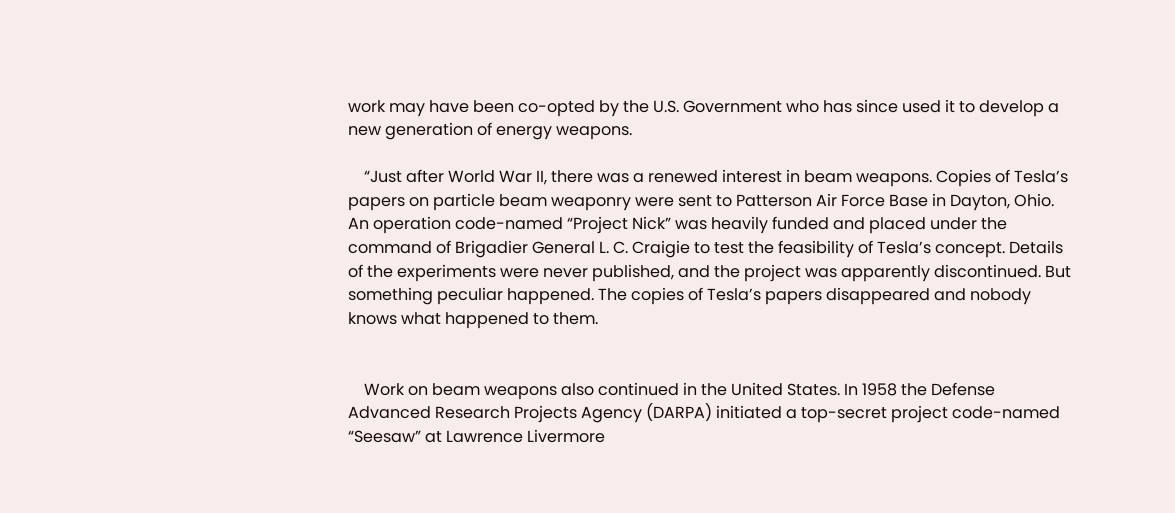work may have been co-opted by the U.S. Government who has since used it to develop a new generation of energy weapons.

    “Just after World War II, there was a renewed interest in beam weapons. Copies of Tesla’s papers on particle beam weaponry were sent to Patterson Air Force Base in Dayton, Ohio. An operation code-named “Project Nick” was heavily funded and placed under the command of Brigadier General L. C. Craigie to test the feasibility of Tesla’s concept. Details of the experiments were never published, and the project was apparently discontinued. But something peculiar happened. The copies of Tesla’s papers disappeared and nobody knows what happened to them.


    Work on beam weapons also continued in the United States. In 1958 the Defense Advanced Research Projects Agency (DARPA) initiated a top-secret project code-named “Seesaw” at Lawrence Livermore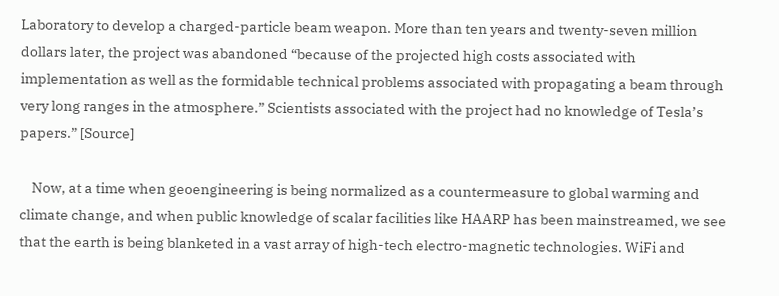Laboratory to develop a charged-particle beam weapon. More than ten years and twenty-seven million dollars later, the project was abandoned “because of the projected high costs associated with implementation as well as the formidable technical problems associated with propagating a beam through very long ranges in the atmosphere.” Scientists associated with the project had no knowledge of Tesla’s papers.” [Source]

    Now, at a time when geoengineering is being normalized as a countermeasure to global warming and climate change, and when public knowledge of scalar facilities like HAARP has been mainstreamed, we see that the earth is being blanketed in a vast array of high-tech electro-magnetic technologies. WiFi and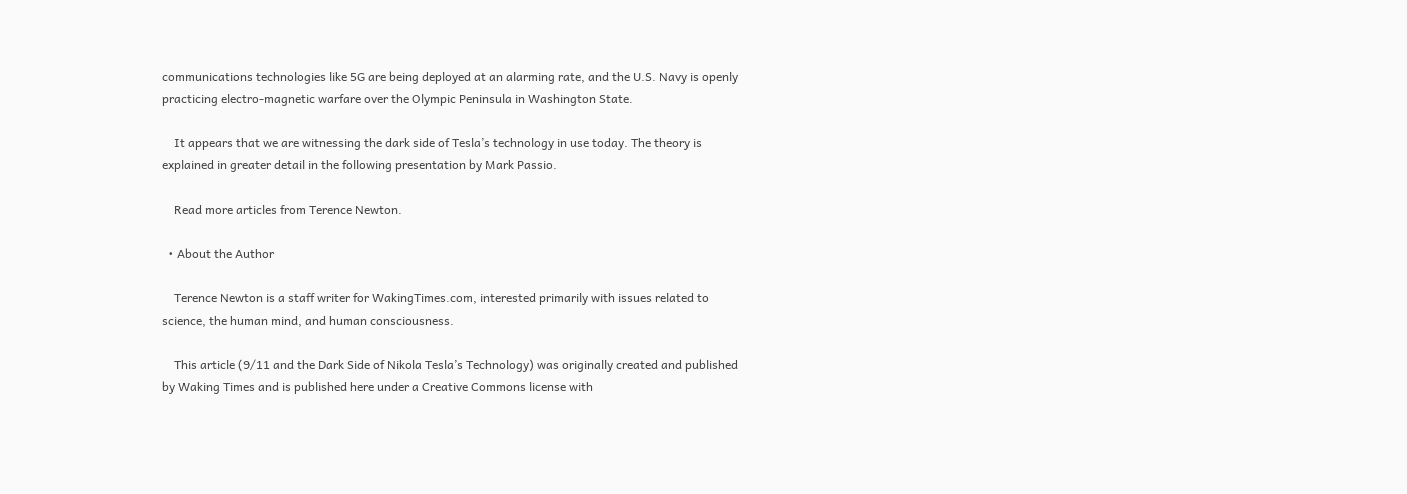communications technologies like 5G are being deployed at an alarming rate, and the U.S. Navy is openly practicing electro-magnetic warfare over the Olympic Peninsula in Washington State.

    It appears that we are witnessing the dark side of Tesla’s technology in use today. The theory is explained in greater detail in the following presentation by Mark Passio.

    Read more articles from Terence Newton.

  • About the Author

    Terence Newton is a staff writer for WakingTimes.com, interested primarily with issues related to science, the human mind, and human consciousness.

    This article (9/11 and the Dark Side of Nikola Tesla’s Technology) was originally created and published by Waking Times and is published here under a Creative Commons license with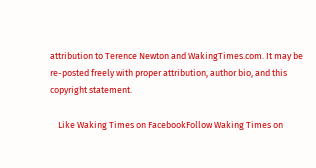attribution to Terence Newton and WakingTimes.com. It may be re-posted freely with proper attribution, author bio, and this copyright statement.

    Like Waking Times on FacebookFollow Waking Times on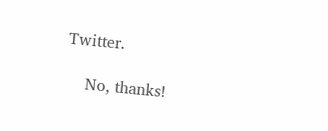Twitter.

    No, thanks!